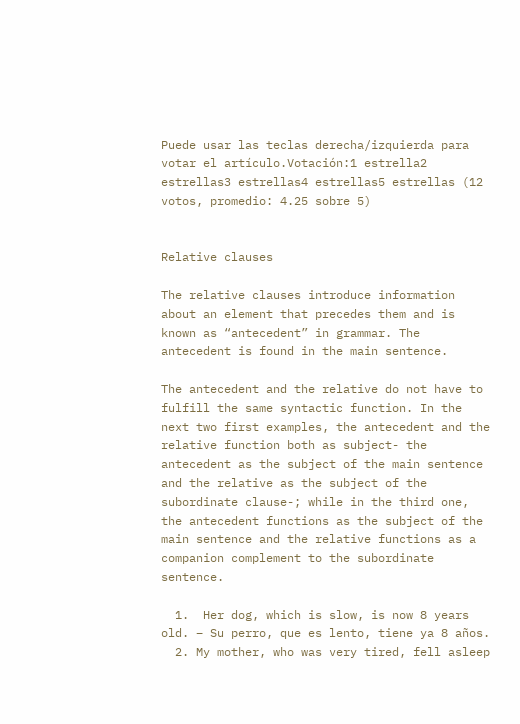Puede usar las teclas derecha/izquierda para votar el artículo.Votación:1 estrella2 estrellas3 estrellas4 estrellas5 estrellas (12 votos, promedio: 4.25 sobre 5)


Relative clauses

The relative clauses introduce information about an element that precedes them and is known as “antecedent” in grammar. The antecedent is found in the main sentence.

The antecedent and the relative do not have to fulfill the same syntactic function. In the next two first examples, the antecedent and the relative function both as subject- the antecedent as the subject of the main sentence and the relative as the subject of the subordinate clause-; while in the third one, the antecedent functions as the subject of the main sentence and the relative functions as a companion complement to the subordinate sentence.

  1.  Her dog, which is slow, is now 8 years old. – Su perro, que es lento, tiene ya 8 años.
  2. My mother, who was very tired, fell asleep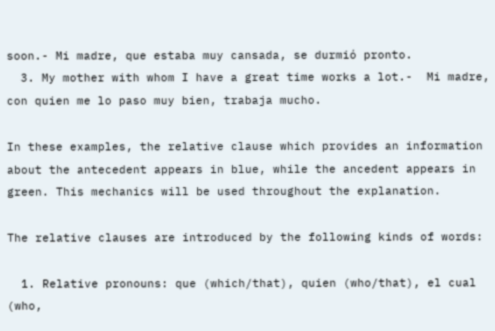soon.- Mi madre, que estaba muy cansada, se durmió pronto.
  3. My mother with whom I have a great time works a lot.-  Mi madre, con quien me lo paso muy bien, trabaja mucho.

In these examples, the relative clause which provides an information about the antecedent appears in blue, while the ancedent appears in green. This mechanics will be used throughout the explanation.

The relative clauses are introduced by the following kinds of words:

  1. Relative pronouns: que (which/that), quien (who/that), el cual (who,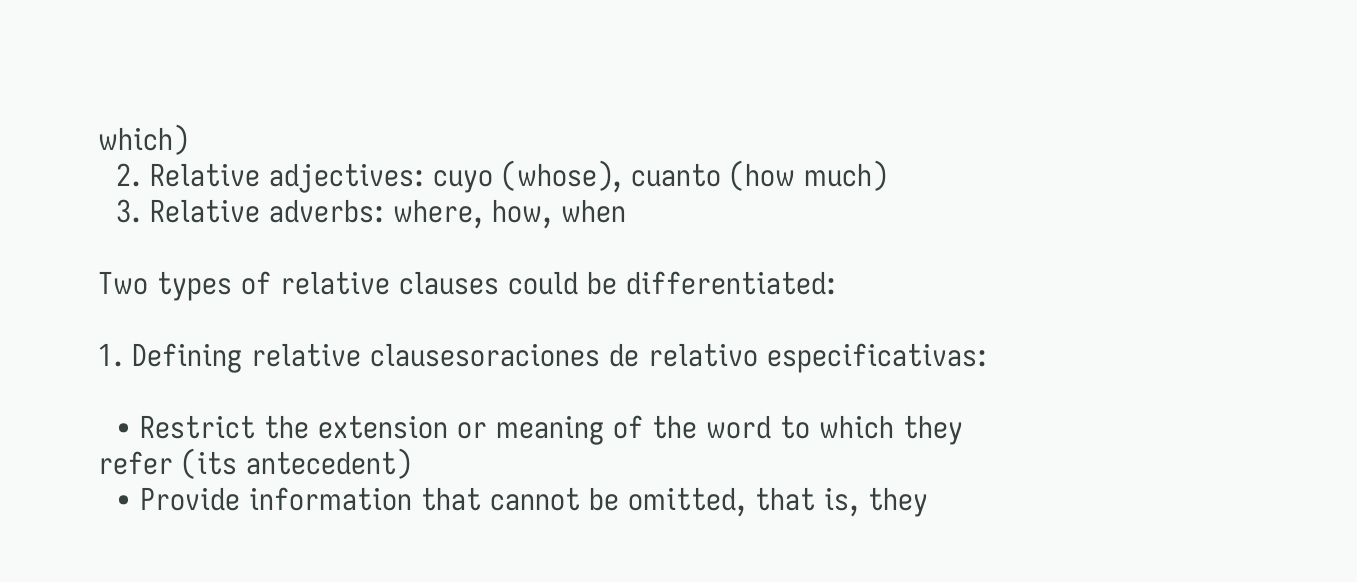which)
  2. Relative adjectives: cuyo (whose), cuanto (how much)
  3. Relative adverbs: where, how, when

Two types of relative clauses could be differentiated:

1. Defining relative clausesoraciones de relativo especificativas:

  • Restrict the extension or meaning of the word to which they refer (its antecedent)
  • Provide information that cannot be omitted, that is, they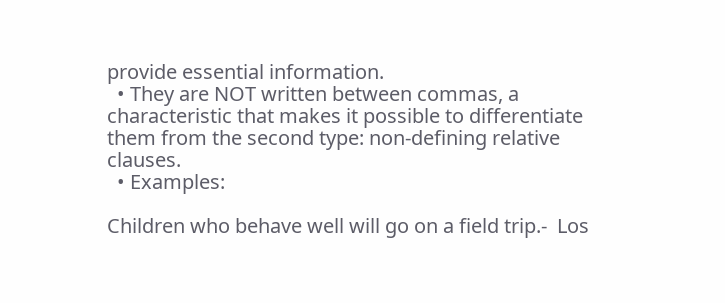provide essential information.
  • They are NOT written between commas, a characteristic that makes it possible to differentiate them from the second type: non-defining relative clauses.
  • Examples:

Children who behave well will go on a field trip.-  Los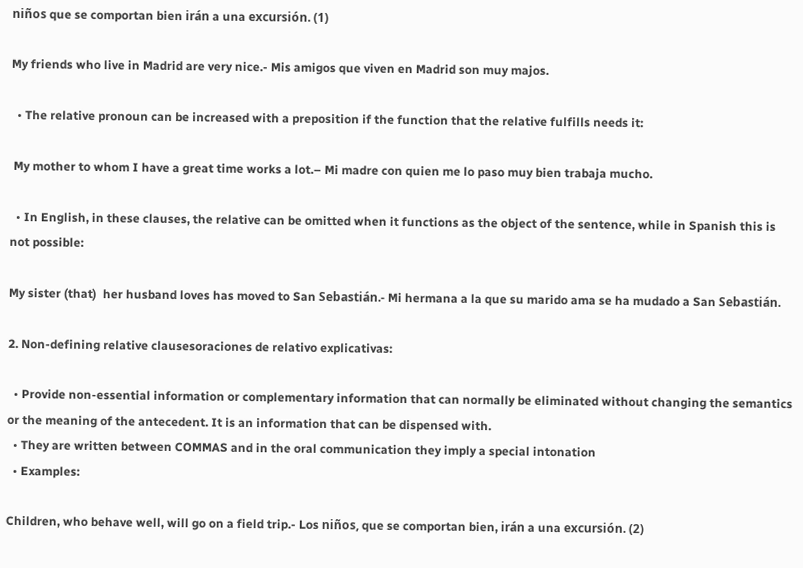niños que se comportan bien irán a una excursión. (1)

My friends who live in Madrid are very nice.- Mis amigos que viven en Madrid son muy majos.

  • The relative pronoun can be increased with a preposition if the function that the relative fulfills needs it:

 My mother to whom I have a great time works a lot.– Mi madre con quien me lo paso muy bien trabaja mucho.

  • In English, in these clauses, the relative can be omitted when it functions as the object of the sentence, while in Spanish this is not possible:

My sister (that)  her husband loves has moved to San Sebastián.- Mi hermana a la que su marido ama se ha mudado a San Sebastián.

2. Non-defining relative clausesoraciones de relativo explicativas:

  • Provide non-essential information or complementary information that can normally be eliminated without changing the semantics or the meaning of the antecedent. It is an information that can be dispensed with.
  • They are written between COMMAS and in the oral communication they imply a special intonation
  • Examples:

Children, who behave well, will go on a field trip.- Los niños, que se comportan bien, irán a una excursión. (2)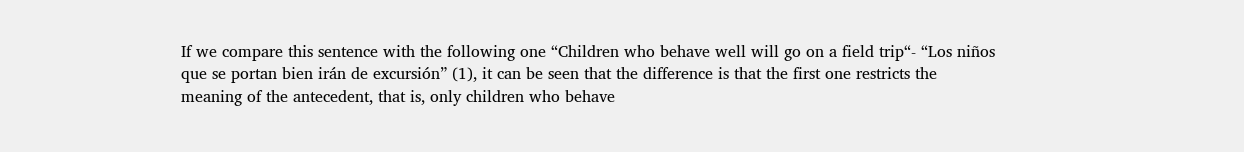If we compare this sentence with the following one “Children who behave well will go on a field trip“- “Los niños que se portan bien irán de excursión” (1), it can be seen that the difference is that the first one restricts the meaning of the antecedent, that is, only children who behave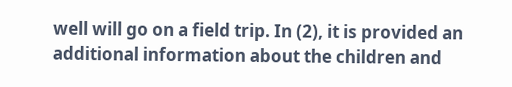well will go on a field trip. In (2), it is provided an additional information about the children and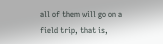all of them will go on a field trip, that is,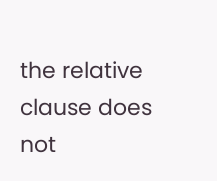the relative clause does not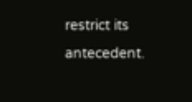restrict its antecedent.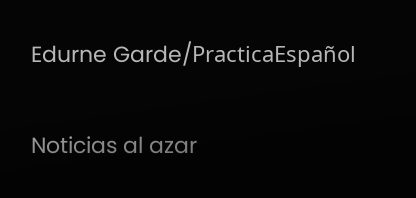Edurne Garde/PracticaEspañol

Noticias al azar